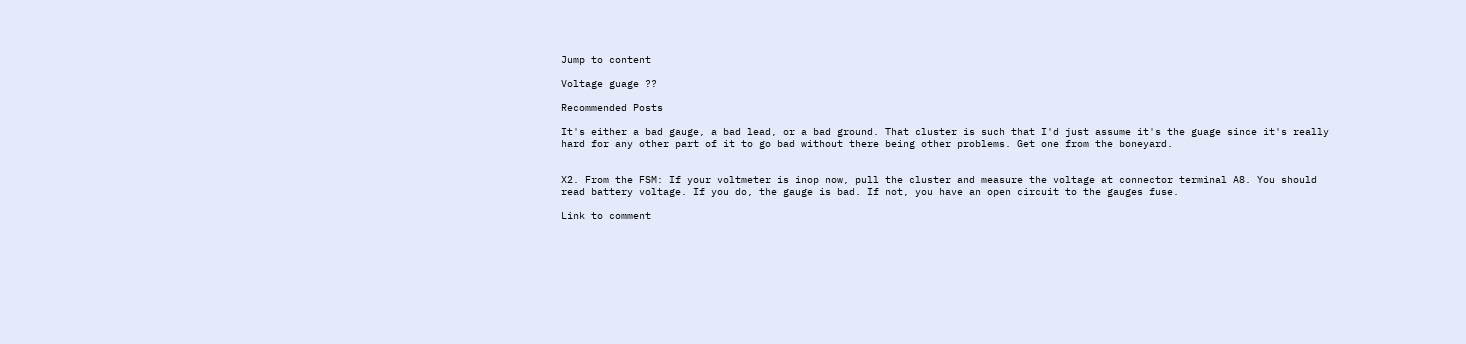Jump to content

Voltage guage ??

Recommended Posts

It's either a bad gauge, a bad lead, or a bad ground. That cluster is such that I'd just assume it's the guage since it's really hard for any other part of it to go bad without there being other problems. Get one from the boneyard.


X2. From the FSM: If your voltmeter is inop now, pull the cluster and measure the voltage at connector terminal A8. You should read battery voltage. If you do, the gauge is bad. If not, you have an open circuit to the gauges fuse.

Link to comment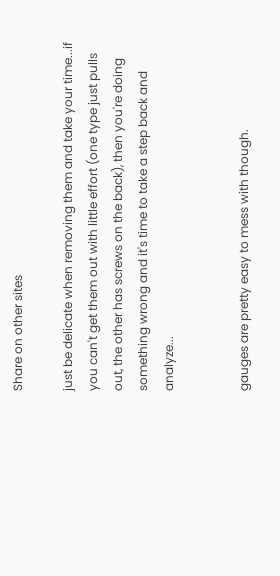Share on other sites

just be delicate when removing them and take your time...if you can't get them out with little effort (one type just pulls out, the other has screws on the back), then you're doing something wrong and it's time to take a step back and analyze...


gauges are pretty easy to mess with though.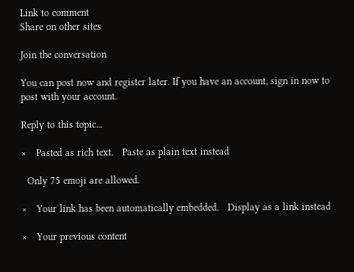Link to comment
Share on other sites

Join the conversation

You can post now and register later. If you have an account, sign in now to post with your account.

Reply to this topic...

×   Pasted as rich text.   Paste as plain text instead

  Only 75 emoji are allowed.

×   Your link has been automatically embedded.   Display as a link instead

×   Your previous content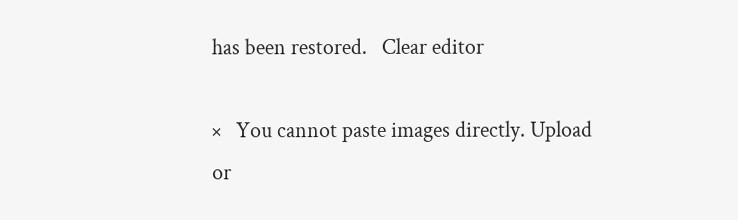has been restored.   Clear editor

×   You cannot paste images directly. Upload or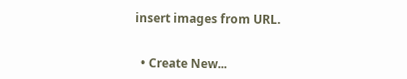insert images from URL.


  • Create New...